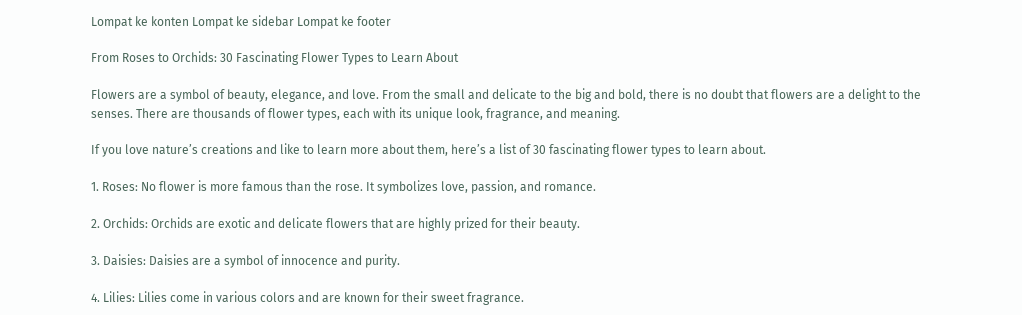Lompat ke konten Lompat ke sidebar Lompat ke footer

From Roses to Orchids: 30 Fascinating Flower Types to Learn About

Flowers are a symbol of beauty, elegance, and love. From the small and delicate to the big and bold, there is no doubt that flowers are a delight to the senses. There are thousands of flower types, each with its unique look, fragrance, and meaning.

If you love nature’s creations and like to learn more about them, here’s a list of 30 fascinating flower types to learn about.

1. Roses: No flower is more famous than the rose. It symbolizes love, passion, and romance.

2. Orchids: Orchids are exotic and delicate flowers that are highly prized for their beauty.

3. Daisies: Daisies are a symbol of innocence and purity.

4. Lilies: Lilies come in various colors and are known for their sweet fragrance.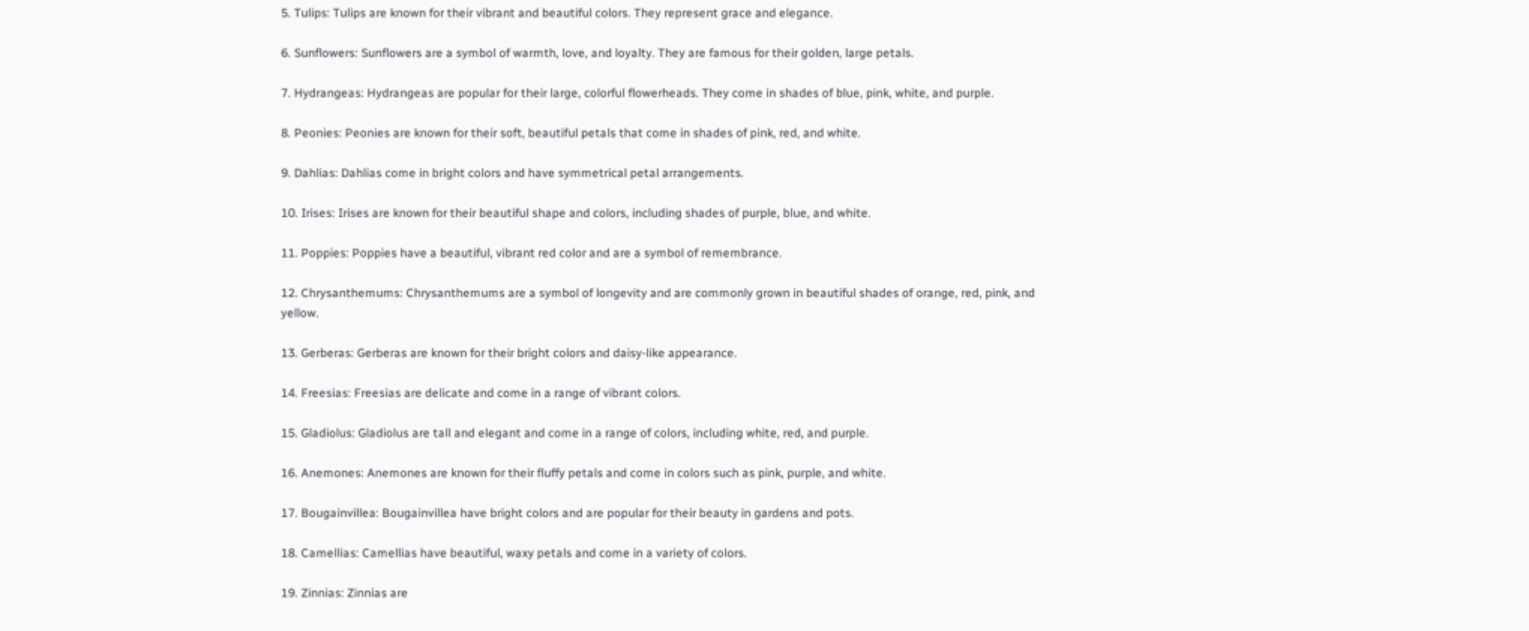5. Tulips: Tulips are known for their vibrant and beautiful colors. They represent grace and elegance.

6. Sunflowers: Sunflowers are a symbol of warmth, love, and loyalty. They are famous for their golden, large petals.

7. Hydrangeas: Hydrangeas are popular for their large, colorful flowerheads. They come in shades of blue, pink, white, and purple.

8. Peonies: Peonies are known for their soft, beautiful petals that come in shades of pink, red, and white.

9. Dahlias: Dahlias come in bright colors and have symmetrical petal arrangements.

10. Irises: Irises are known for their beautiful shape and colors, including shades of purple, blue, and white.

11. Poppies: Poppies have a beautiful, vibrant red color and are a symbol of remembrance.

12. Chrysanthemums: Chrysanthemums are a symbol of longevity and are commonly grown in beautiful shades of orange, red, pink, and yellow.

13. Gerberas: Gerberas are known for their bright colors and daisy-like appearance.

14. Freesias: Freesias are delicate and come in a range of vibrant colors.

15. Gladiolus: Gladiolus are tall and elegant and come in a range of colors, including white, red, and purple.

16. Anemones: Anemones are known for their fluffy petals and come in colors such as pink, purple, and white.

17. Bougainvillea: Bougainvillea have bright colors and are popular for their beauty in gardens and pots.

18. Camellias: Camellias have beautiful, waxy petals and come in a variety of colors.

19. Zinnias: Zinnias are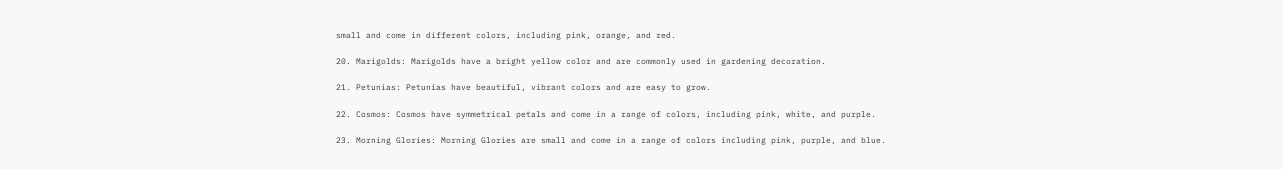small and come in different colors, including pink, orange, and red.

20. Marigolds: Marigolds have a bright yellow color and are commonly used in gardening decoration.

21. Petunias: Petunias have beautiful, vibrant colors and are easy to grow.

22. Cosmos: Cosmos have symmetrical petals and come in a range of colors, including pink, white, and purple.

23. Morning Glories: Morning Glories are small and come in a range of colors including pink, purple, and blue.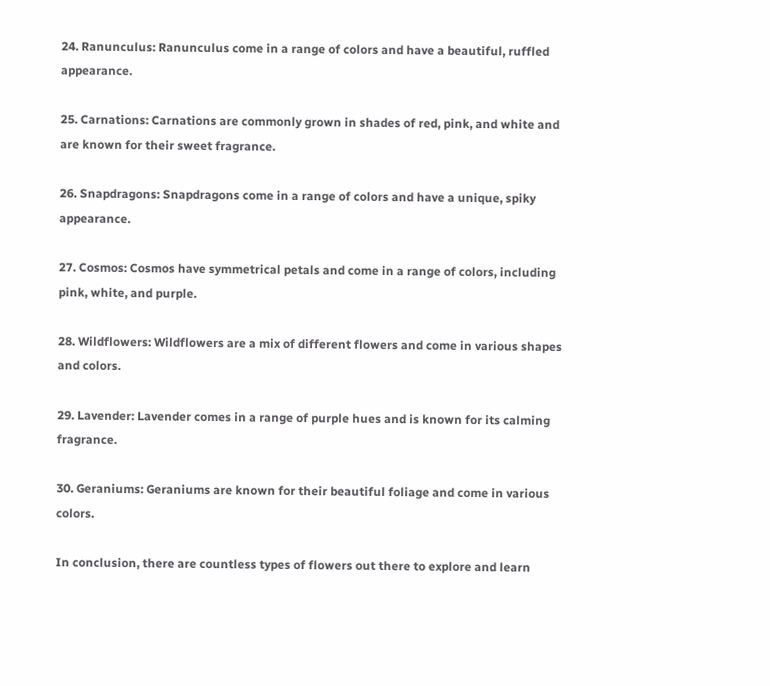24. Ranunculus: Ranunculus come in a range of colors and have a beautiful, ruffled appearance.

25. Carnations: Carnations are commonly grown in shades of red, pink, and white and are known for their sweet fragrance.

26. Snapdragons: Snapdragons come in a range of colors and have a unique, spiky appearance.

27. Cosmos: Cosmos have symmetrical petals and come in a range of colors, including pink, white, and purple.

28. Wildflowers: Wildflowers are a mix of different flowers and come in various shapes and colors.

29. Lavender: Lavender comes in a range of purple hues and is known for its calming fragrance.

30. Geraniums: Geraniums are known for their beautiful foliage and come in various colors.

In conclusion, there are countless types of flowers out there to explore and learn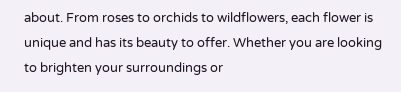about. From roses to orchids to wildflowers, each flower is unique and has its beauty to offer. Whether you are looking to brighten your surroundings or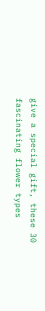give a special gift, these 30 fascinating flower types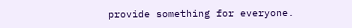provide something for everyone.